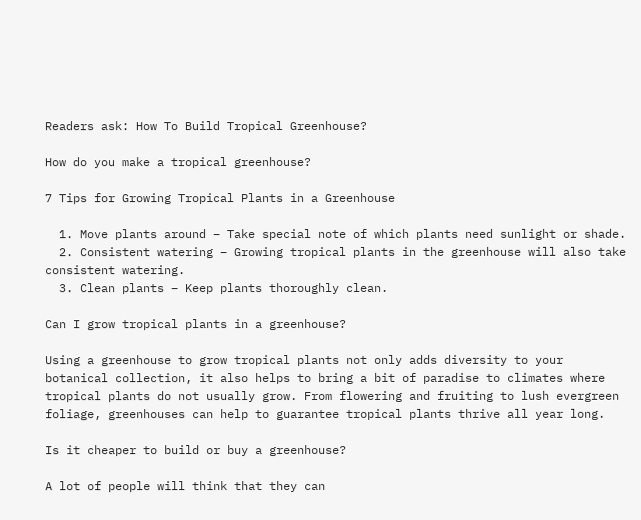Readers ask: How To Build Tropical Greenhouse?

How do you make a tropical greenhouse?

7 Tips for Growing Tropical Plants in a Greenhouse

  1. Move plants around – Take special note of which plants need sunlight or shade.
  2. Consistent watering – Growing tropical plants in the greenhouse will also take consistent watering.
  3. Clean plants – Keep plants thoroughly clean.

Can I grow tropical plants in a greenhouse?

Using a greenhouse to grow tropical plants not only adds diversity to your botanical collection, it also helps to bring a bit of paradise to climates where tropical plants do not usually grow. From flowering and fruiting to lush evergreen foliage, greenhouses can help to guarantee tropical plants thrive all year long.

Is it cheaper to build or buy a greenhouse?

A lot of people will think that they can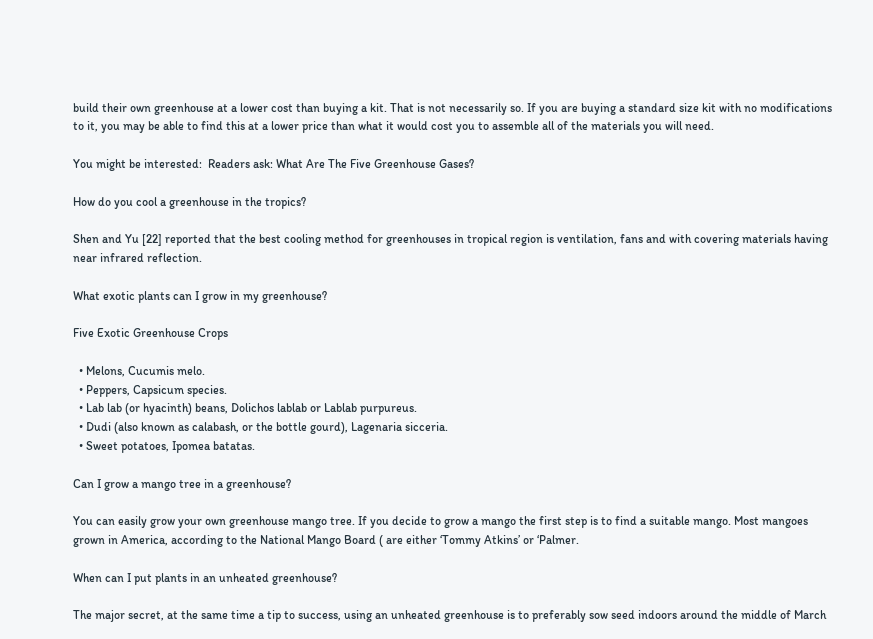build their own greenhouse at a lower cost than buying a kit. That is not necessarily so. If you are buying a standard size kit with no modifications to it, you may be able to find this at a lower price than what it would cost you to assemble all of the materials you will need.

You might be interested:  Readers ask: What Are The Five Greenhouse Gases?

How do you cool a greenhouse in the tropics?

Shen and Yu [22] reported that the best cooling method for greenhouses in tropical region is ventilation, fans and with covering materials having near infrared reflection.

What exotic plants can I grow in my greenhouse?

Five Exotic Greenhouse Crops

  • Melons, Cucumis melo.
  • Peppers, Capsicum species.
  • Lab lab (or hyacinth) beans, Dolichos lablab or Lablab purpureus.
  • Dudi (also known as calabash, or the bottle gourd), Lagenaria sicceria.
  • Sweet potatoes, Ipomea batatas.

Can I grow a mango tree in a greenhouse?

You can easily grow your own greenhouse mango tree. If you decide to grow a mango the first step is to find a suitable mango. Most mangoes grown in America, according to the National Mango Board ( are either ‘Tommy Atkins’ or ‘Palmer.

When can I put plants in an unheated greenhouse?

The major secret, at the same time a tip to success, using an unheated greenhouse is to preferably sow seed indoors around the middle of March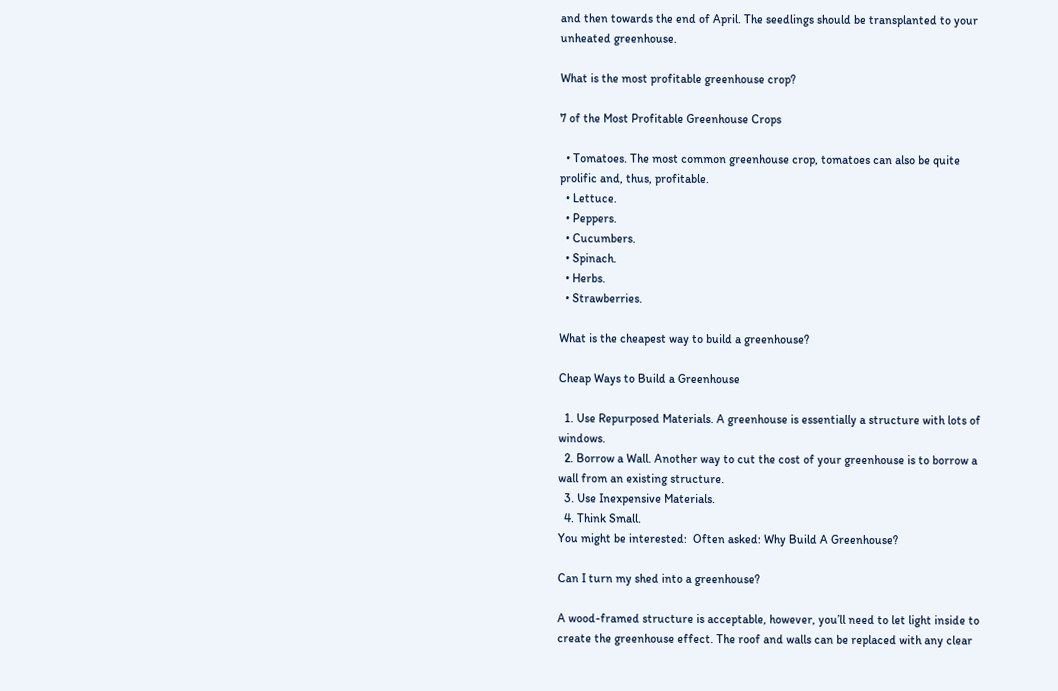and then towards the end of April. The seedlings should be transplanted to your unheated greenhouse.

What is the most profitable greenhouse crop?

7 of the Most Profitable Greenhouse Crops

  • Tomatoes. The most common greenhouse crop, tomatoes can also be quite prolific and, thus, profitable.
  • Lettuce.
  • Peppers.
  • Cucumbers.
  • Spinach.
  • Herbs.
  • Strawberries.

What is the cheapest way to build a greenhouse?

Cheap Ways to Build a Greenhouse

  1. Use Repurposed Materials. A greenhouse is essentially a structure with lots of windows.
  2. Borrow a Wall. Another way to cut the cost of your greenhouse is to borrow a wall from an existing structure.
  3. Use Inexpensive Materials.
  4. Think Small.
You might be interested:  Often asked: Why Build A Greenhouse?

Can I turn my shed into a greenhouse?

A wood-framed structure is acceptable, however, you’ll need to let light inside to create the greenhouse effect. The roof and walls can be replaced with any clear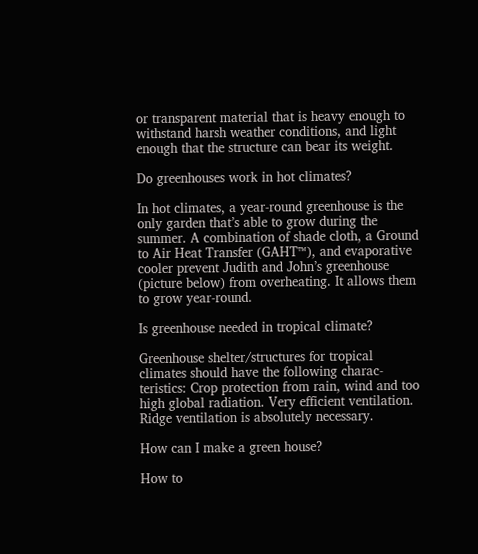or transparent material that is heavy enough to withstand harsh weather conditions, and light enough that the structure can bear its weight.

Do greenhouses work in hot climates?

In hot climates, a year-round greenhouse is the only garden that’s able to grow during the summer. A combination of shade cloth, a Ground to Air Heat Transfer (GAHT™), and evaporative cooler prevent Judith and John’s greenhouse (picture below) from overheating. It allows them to grow year-round.

Is greenhouse needed in tropical climate?

Greenhouse shelter/structures for tropical climates should have the following charac- teristics: Crop protection from rain, wind and too high global radiation. Very efficient ventilation. Ridge ventilation is absolutely necessary.

How can I make a green house?

How to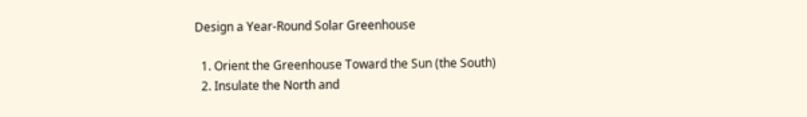Design a Year-Round Solar Greenhouse

  1. Orient the Greenhouse Toward the Sun (the South)
  2. Insulate the North and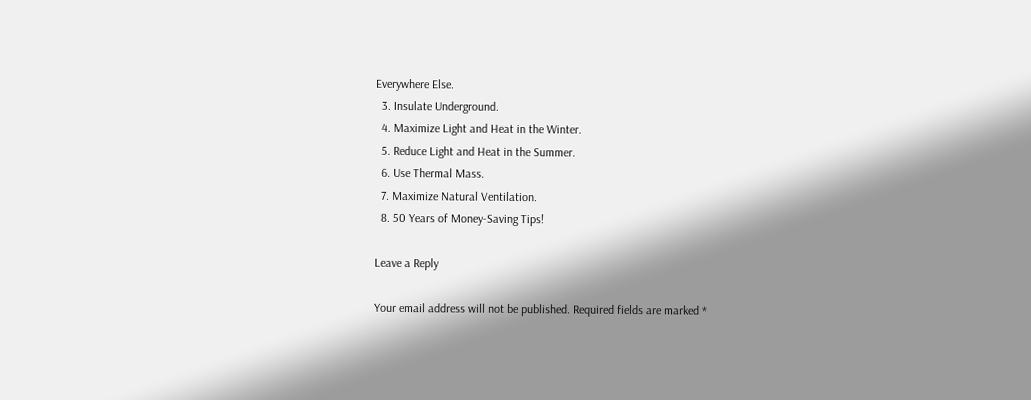Everywhere Else.
  3. Insulate Underground.
  4. Maximize Light and Heat in the Winter.
  5. Reduce Light and Heat in the Summer.
  6. Use Thermal Mass.
  7. Maximize Natural Ventilation.
  8. 50 Years of Money-Saving Tips!

Leave a Reply

Your email address will not be published. Required fields are marked *